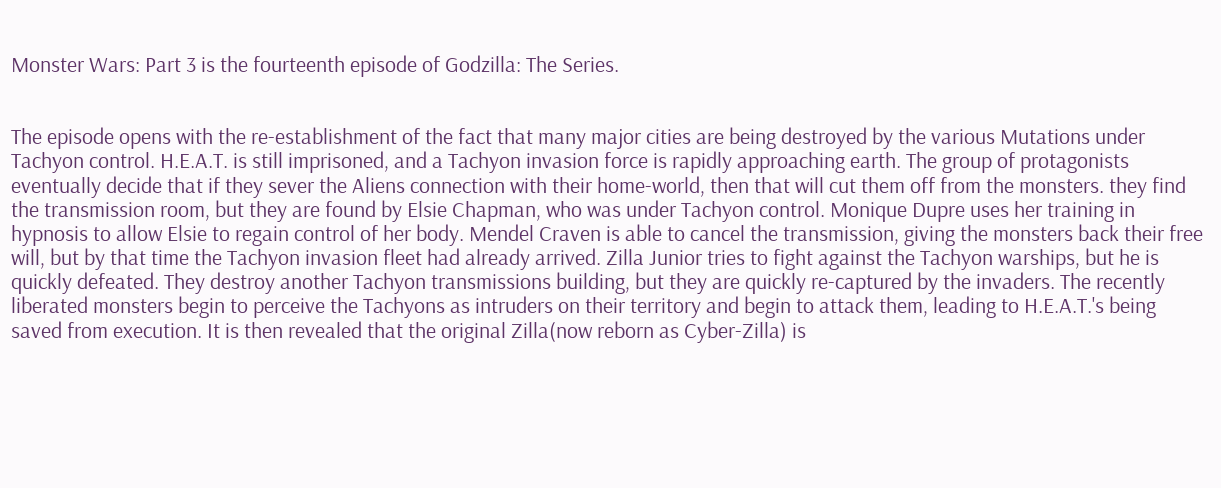Monster Wars: Part 3 is the fourteenth episode of Godzilla: The Series.


The episode opens with the re-establishment of the fact that many major cities are being destroyed by the various Mutations under Tachyon control. H.E.A.T. is still imprisoned, and a Tachyon invasion force is rapidly approaching earth. The group of protagonists eventually decide that if they sever the Aliens connection with their home-world, then that will cut them off from the monsters. they find the transmission room, but they are found by Elsie Chapman, who was under Tachyon control. Monique Dupre uses her training in hypnosis to allow Elsie to regain control of her body. Mendel Craven is able to cancel the transmission, giving the monsters back their free will, but by that time the Tachyon invasion fleet had already arrived. Zilla Junior tries to fight against the Tachyon warships, but he is quickly defeated. They destroy another Tachyon transmissions building, but they are quickly re-captured by the invaders. The recently liberated monsters begin to perceive the Tachyons as intruders on their territory and begin to attack them, leading to H.E.A.T.'s being saved from execution. It is then revealed that the original Zilla(now reborn as Cyber-Zilla) is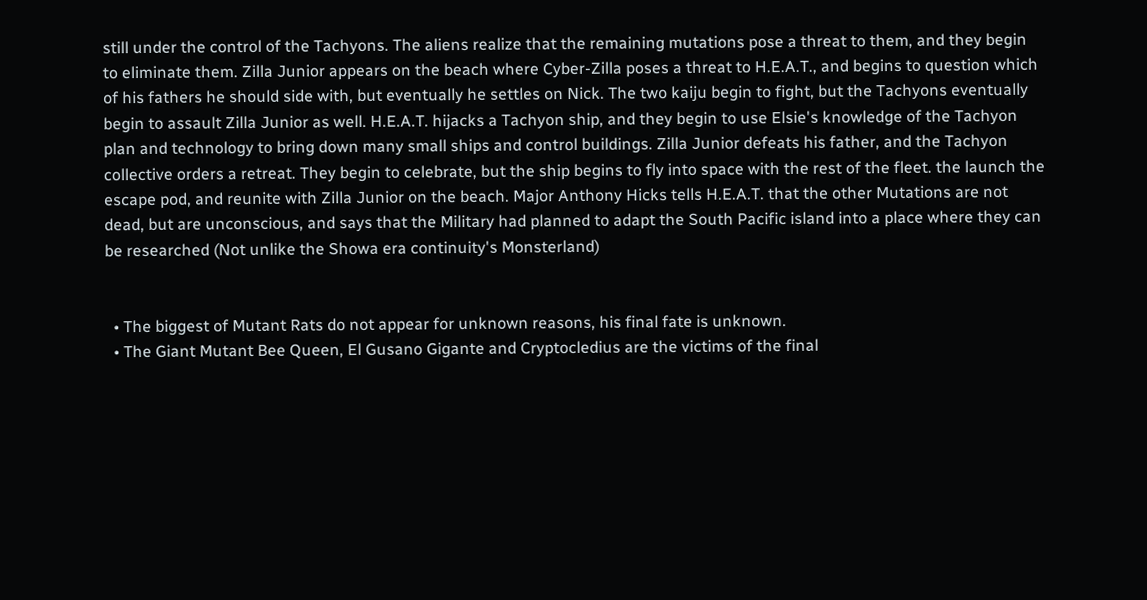still under the control of the Tachyons. The aliens realize that the remaining mutations pose a threat to them, and they begin to eliminate them. Zilla Junior appears on the beach where Cyber-Zilla poses a threat to H.E.A.T., and begins to question which of his fathers he should side with, but eventually he settles on Nick. The two kaiju begin to fight, but the Tachyons eventually begin to assault Zilla Junior as well. H.E.A.T. hijacks a Tachyon ship, and they begin to use Elsie's knowledge of the Tachyon plan and technology to bring down many small ships and control buildings. Zilla Junior defeats his father, and the Tachyon collective orders a retreat. They begin to celebrate, but the ship begins to fly into space with the rest of the fleet. the launch the escape pod, and reunite with Zilla Junior on the beach. Major Anthony Hicks tells H.E.A.T. that the other Mutations are not dead, but are unconscious, and says that the Military had planned to adapt the South Pacific island into a place where they can be researched (Not unlike the Showa era continuity's Monsterland)


  • The biggest of Mutant Rats do not appear for unknown reasons, his final fate is unknown.
  • The Giant Mutant Bee Queen, El Gusano Gigante and Cryptocledius are the victims of the final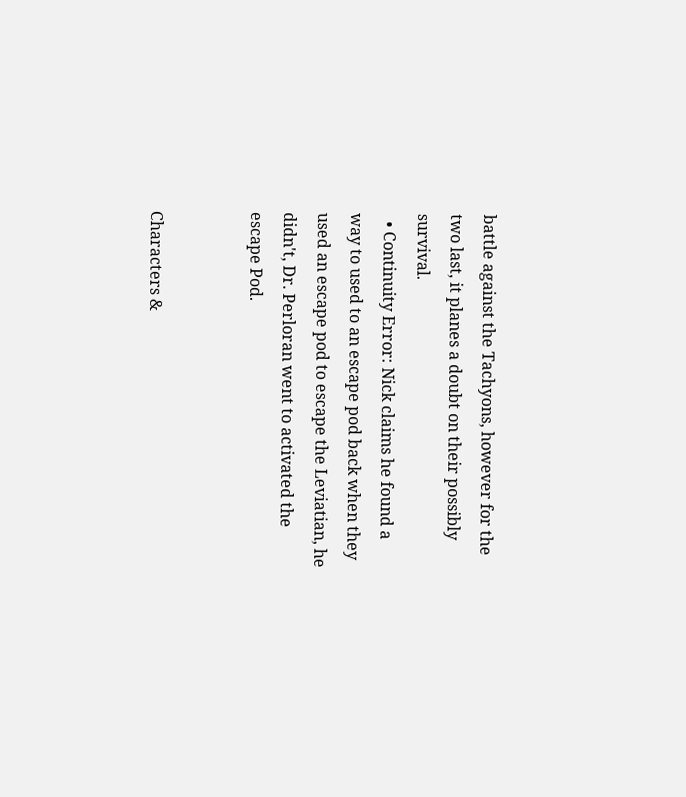battle against the Tachyons, however for the two last, it planes a doubt on their possibly survival.
  • Continuity Error: Nick claims he found a way to used to an escape pod back when they used an escape pod to escape the Leviatian, he didn't, Dr. Perloran went to activated the escape Pod.


Characters &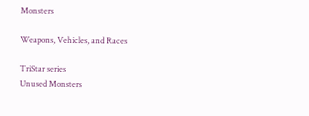Monsters

Weapons, Vehicles, and Races

TriStar series
Unused Monsters